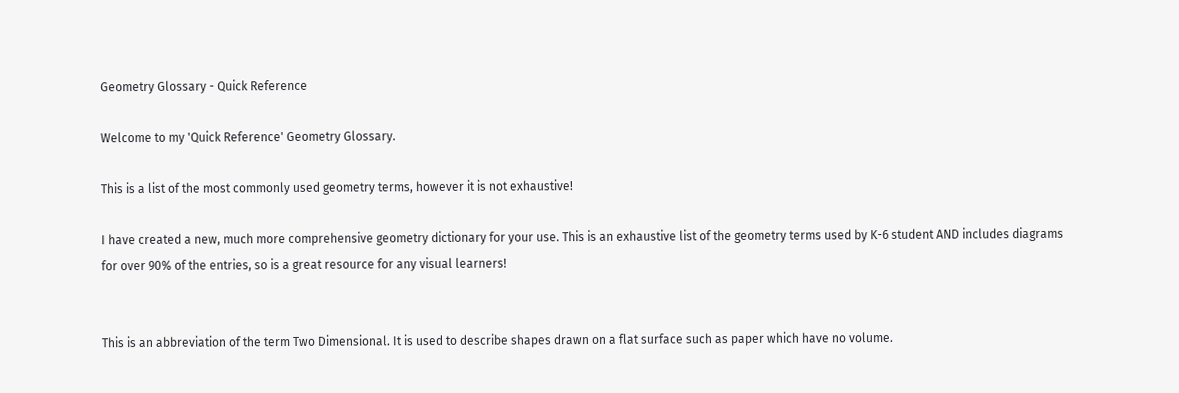Geometry Glossary - Quick Reference

Welcome to my 'Quick Reference' Geometry Glossary.

This is a list of the most commonly used geometry terms, however it is not exhaustive!

I have created a new, much more comprehensive geometry dictionary for your use. This is an exhaustive list of the geometry terms used by K-6 student AND includes diagrams for over 90% of the entries, so is a great resource for any visual learners!


This is an abbreviation of the term Two Dimensional. It is used to describe shapes drawn on a flat surface such as paper which have no volume.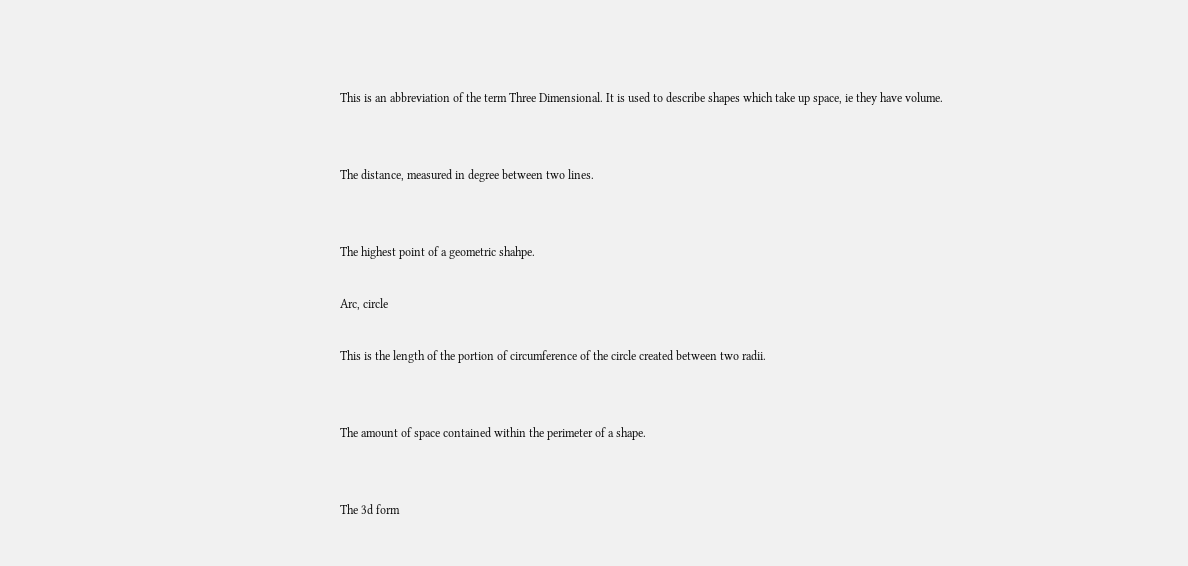This is an abbreviation of the term Three Dimensional. It is used to describe shapes which take up space, ie they have volume.


The distance, measured in degree between two lines.


The highest point of a geometric shahpe.

Arc, circle

This is the length of the portion of circumference of the circle created between two radii.


The amount of space contained within the perimeter of a shape.


The 3d form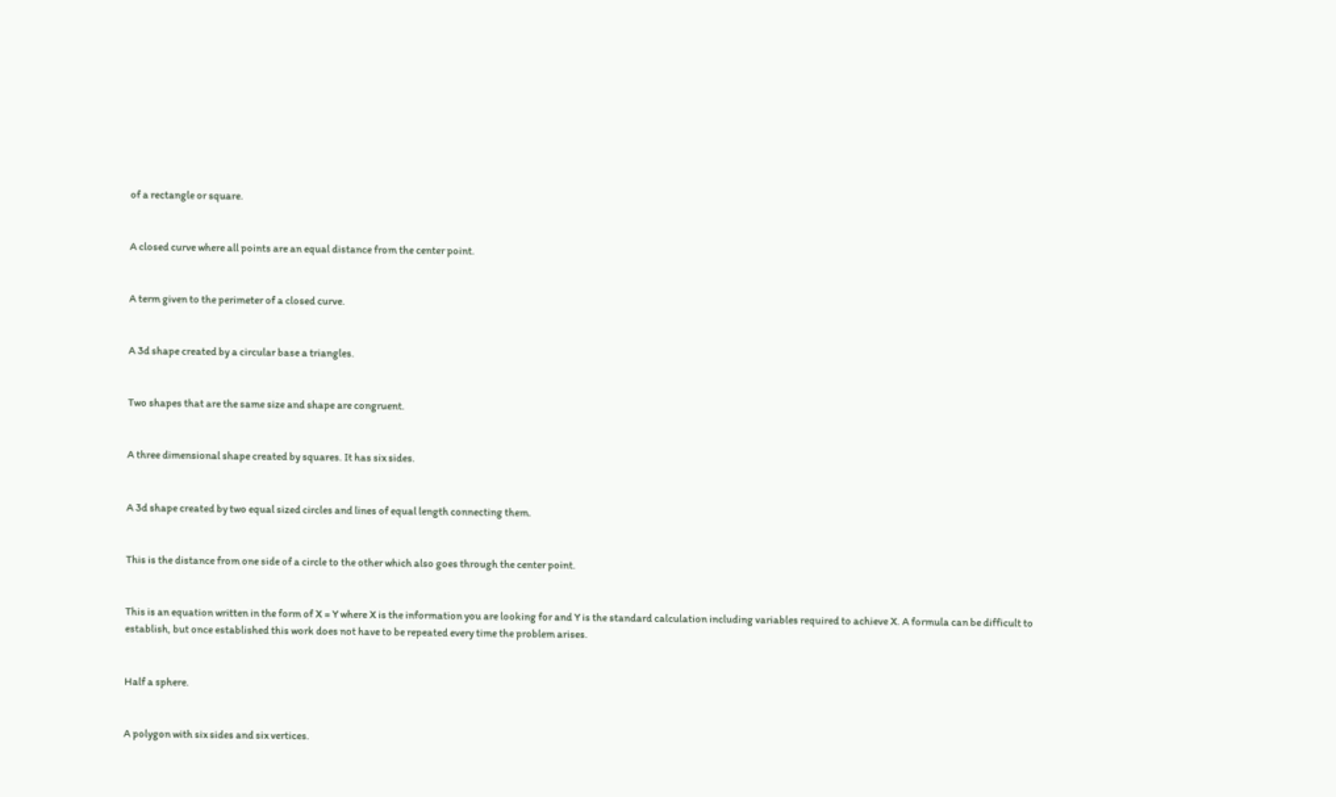of a rectangle or square.


A closed curve where all points are an equal distance from the center point.


A term given to the perimeter of a closed curve.


A 3d shape created by a circular base a triangles.


Two shapes that are the same size and shape are congruent.


A three dimensional shape created by squares. It has six sides.


A 3d shape created by two equal sized circles and lines of equal length connecting them.


This is the distance from one side of a circle to the other which also goes through the center point.


This is an equation written in the form of X = Y where X is the information you are looking for and Y is the standard calculation including variables required to achieve X. A formula can be difficult to establish, but once established this work does not have to be repeated every time the problem arises.


Half a sphere.


A polygon with six sides and six vertices.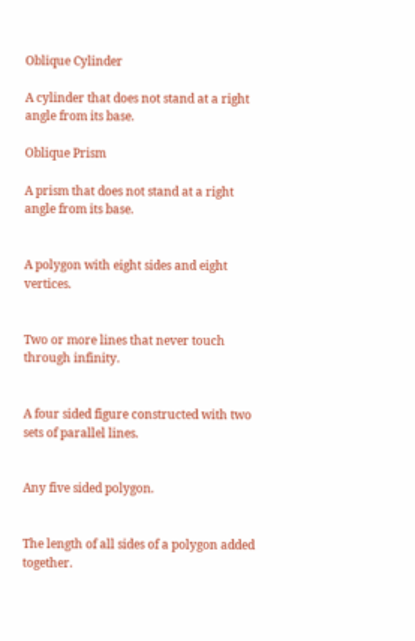Oblique Cylinder

A cylinder that does not stand at a right angle from its base.

Oblique Prism

A prism that does not stand at a right angle from its base.


A polygon with eight sides and eight vertices.


Two or more lines that never touch through infinity.


A four sided figure constructed with two sets of parallel lines.


Any five sided polygon.


The length of all sides of a polygon added together.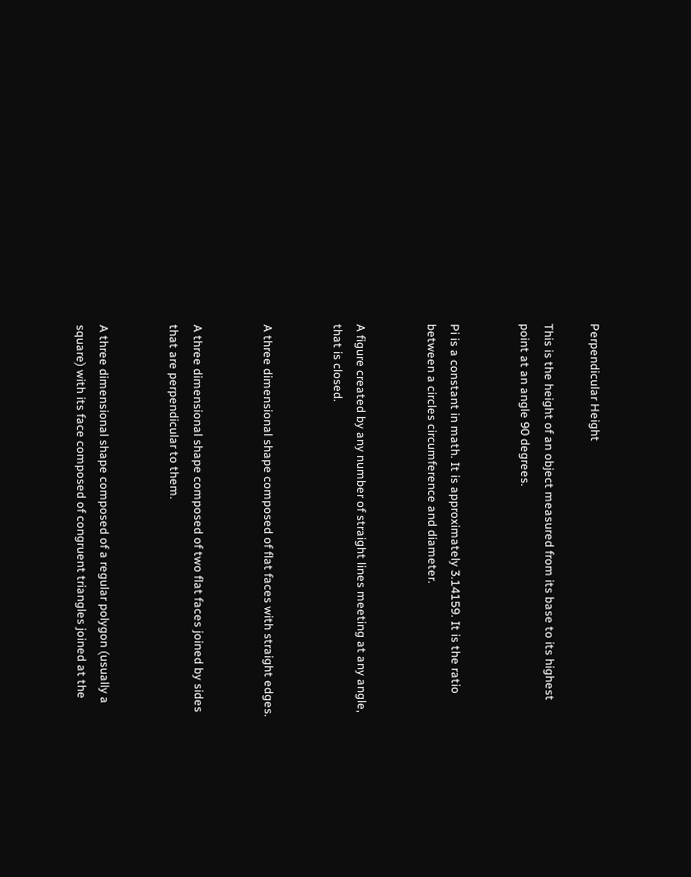Perpendicular Height

This is the height of an object measured from its base to its highest point at an angle 90 degrees.


Pi is a constant in math. It is approximately 3.14159. It is the ratio between a circles circumference and diameter.


A figure created by any number of straight lines meeting at any angle, that is closed.


A three dimensional shape composed of flat faces with straight edges.


A three dimensional shape composed of two flat faces joined by sides that are perpendicular to them.


A three dimensional shape composed of a regular polygon (usually a square) with its face composed of congruent triangles joined at the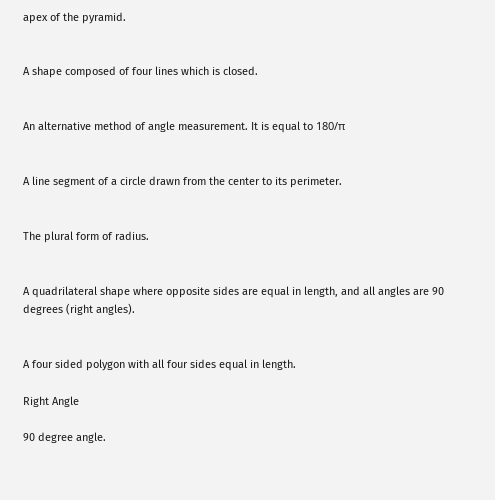apex of the pyramid.


A shape composed of four lines which is closed.


An alternative method of angle measurement. It is equal to 180/π


A line segment of a circle drawn from the center to its perimeter.


The plural form of radius.


A quadrilateral shape where opposite sides are equal in length, and all angles are 90 degrees (right angles).


A four sided polygon with all four sides equal in length.

Right Angle

90 degree angle.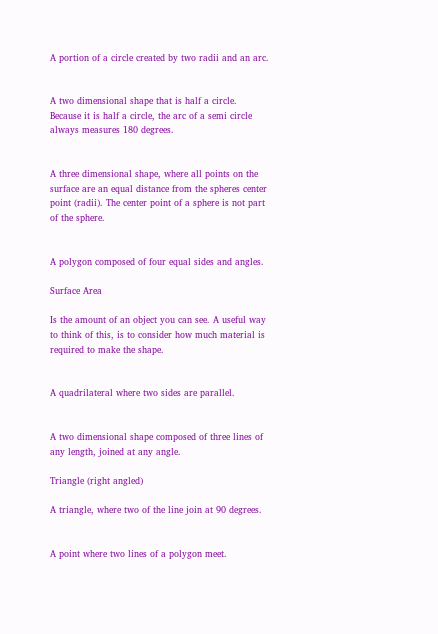A portion of a circle created by two radii and an arc.


A two dimensional shape that is half a circle. Because it is half a circle, the arc of a semi circle always measures 180 degrees.


A three dimensional shape, where all points on the surface are an equal distance from the spheres center point (radii). The center point of a sphere is not part of the sphere.


A polygon composed of four equal sides and angles.

Surface Area

Is the amount of an object you can see. A useful way to think of this, is to consider how much material is required to make the shape.


A quadrilateral where two sides are parallel.


A two dimensional shape composed of three lines of any length, joined at any angle.

Triangle (right angled)

A triangle, where two of the line join at 90 degrees.


A point where two lines of a polygon meet.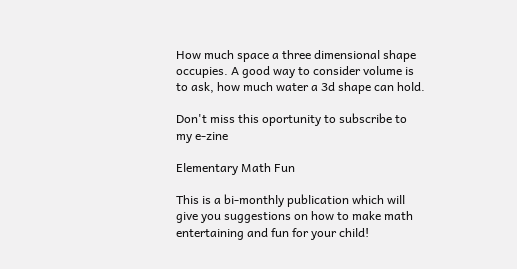How much space a three dimensional shape occupies. A good way to consider volume is to ask, how much water a 3d shape can hold.

Don't miss this oportunity to subscribe to my e-zine

Elementary Math Fun

This is a bi-monthly publication which will give you suggestions on how to make math entertaining and fun for your child!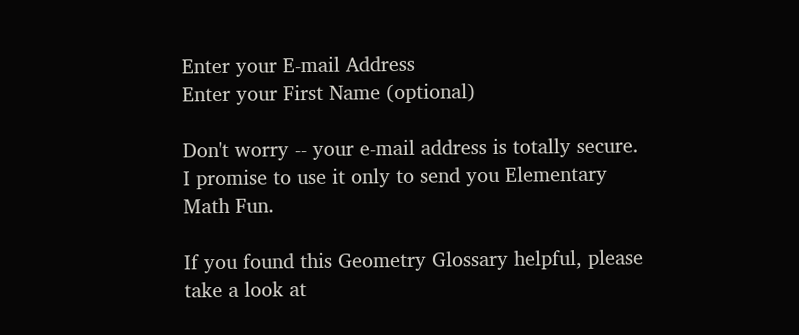Enter your E-mail Address
Enter your First Name (optional)

Don't worry -- your e-mail address is totally secure.
I promise to use it only to send you Elementary Math Fun.

If you found this Geometry Glossary helpful, please take a look at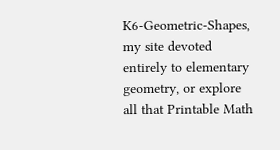K6-Geometric-Shapes, my site devoted entirely to elementary geometry, or explore all that Printable Math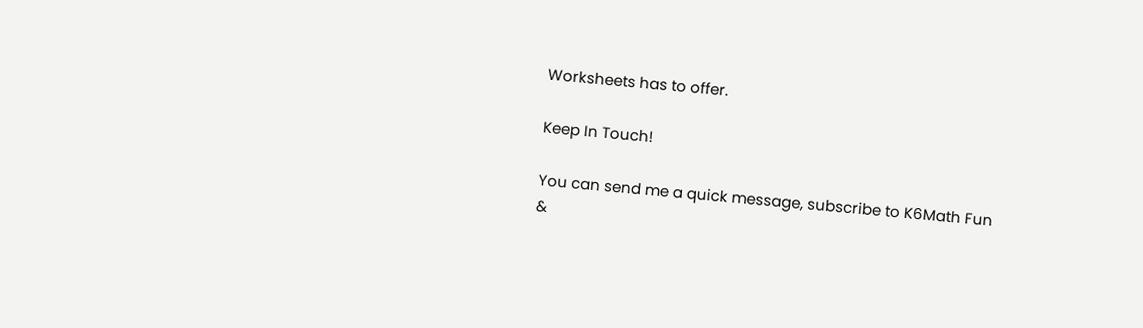Worksheets has to offer.

Keep In Touch!

You can send me a quick message, subscribe to K6Math Fun &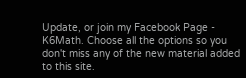Update, or join my Facebook Page - K6Math. Choose all the options so you don't miss any of the new material added to this site.